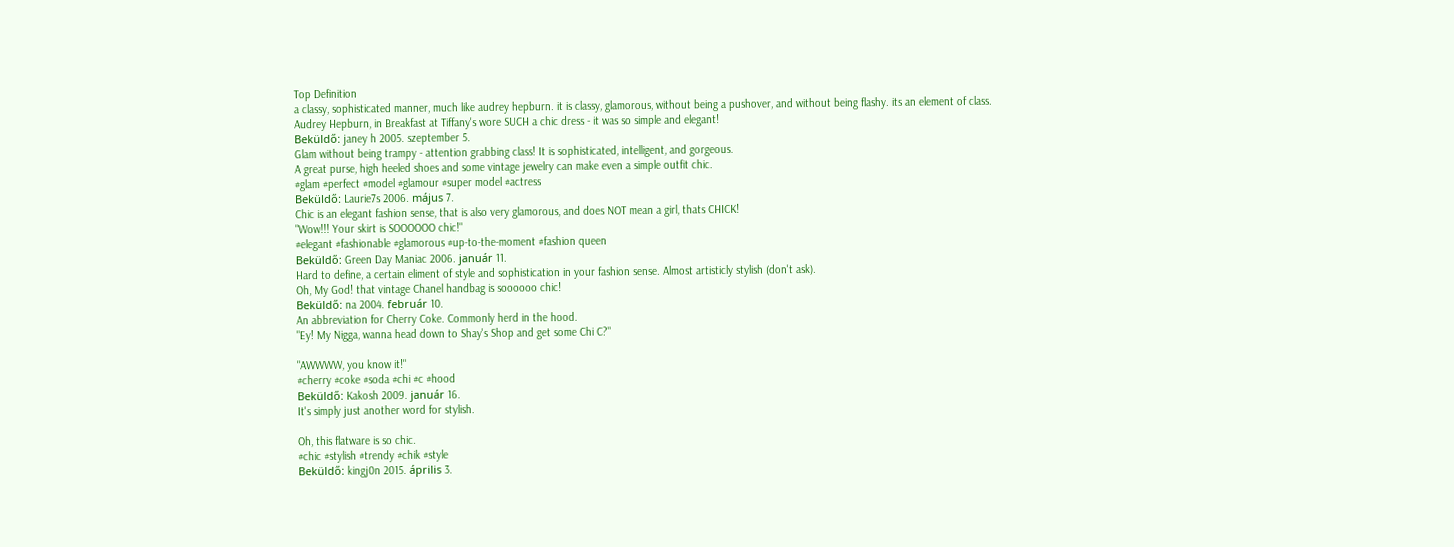Top Definition
a classy, sophisticated manner, much like audrey hepburn. it is classy, glamorous, without being a pushover, and without being flashy. its an element of class.
Audrey Hepburn, in Breakfast at Tiffany's wore SUCH a chic dress - it was so simple and elegant!
Beküldő: janey h 2005. szeptember 5.
Glam without being trampy - attention grabbing class! It is sophisticated, intelligent, and gorgeous.
A great purse, high heeled shoes and some vintage jewelry can make even a simple outfit chic.
#glam #perfect #model #glamour #super model #actress
Beküldő: Laurie7s 2006. május 7.
Chic is an elegant fashion sense, that is also very glamorous, and does NOT mean a girl, thats CHICK!
"Wow!!! Your skirt is SOOOOOO chic!"
#elegant #fashionable #glamorous #up-to-the-moment #fashion queen
Beküldő: Green Day Maniac 2006. január 11.
Hard to define, a certain eliment of style and sophistication in your fashion sense. Almost artisticly stylish (don't ask).
Oh, My God! that vintage Chanel handbag is soooooo chic!
Beküldő: na 2004. február 10.
An abbreviation for Cherry Coke. Commonly herd in the hood.
"Ey! My Nigga, wanna head down to Shay's Shop and get some Chi C?"

"AWWWW, you know it!"
#cherry #coke #soda #chi #c #hood
Beküldő: Kakosh 2009. január 16.
It's simply just another word for stylish.

Oh, this flatware is so chic.
#chic #stylish #trendy #chik #style
Beküldő: kingj0n 2015. április 3.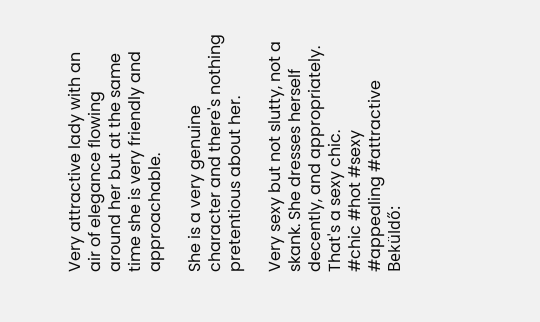Very attractive lady with an air of elegance flowing around her but at the same time she is very friendly and approachable.

She is a very genuine character and there's nothing pretentious about her.

Very sexy but not slutty, not a skank. She dresses herself decently, and appropriately.
That's a sexy chic.
#chic #hot #sexy #appealing #attractive
Beküldő: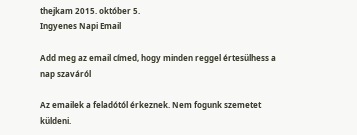thejkam 2015. október 5.
Ingyenes Napi Email

Add meg az email címed, hogy minden reggel értesülhess a nap szaváról

Az emailek a feladótól érkeznek. Nem fogunk szemetet küldeni.